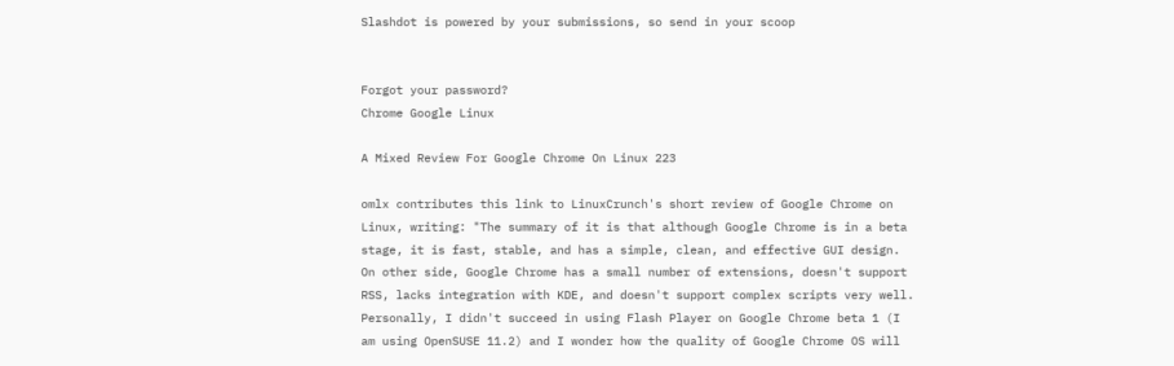Slashdot is powered by your submissions, so send in your scoop


Forgot your password?
Chrome Google Linux

A Mixed Review For Google Chrome On Linux 223

omlx contributes this link to LinuxCrunch's short review of Google Chrome on Linux, writing: "The summary of it is that although Google Chrome is in a beta stage, it is fast, stable, and has a simple, clean, and effective GUI design. On other side, Google Chrome has a small number of extensions, doesn't support RSS, lacks integration with KDE, and doesn't support complex scripts very well. Personally, I didn't succeed in using Flash Player on Google Chrome beta 1 (I am using OpenSUSE 11.2) and I wonder how the quality of Google Chrome OS will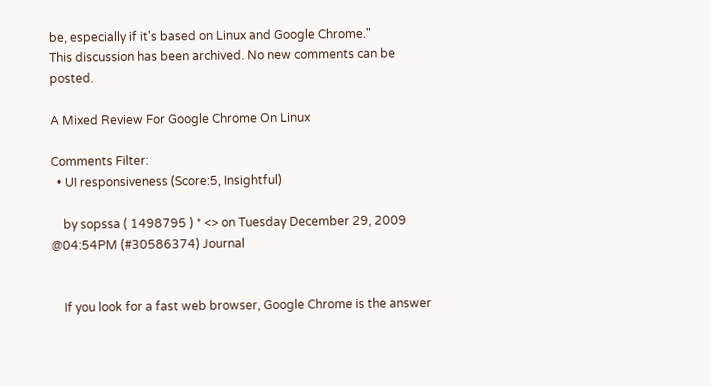be, especially if it's based on Linux and Google Chrome."
This discussion has been archived. No new comments can be posted.

A Mixed Review For Google Chrome On Linux

Comments Filter:
  • UI responsiveness (Score:5, Insightful)

    by sopssa ( 1498795 ) * <> on Tuesday December 29, 2009 @04:54PM (#30586374) Journal


    If you look for a fast web browser, Google Chrome is the answer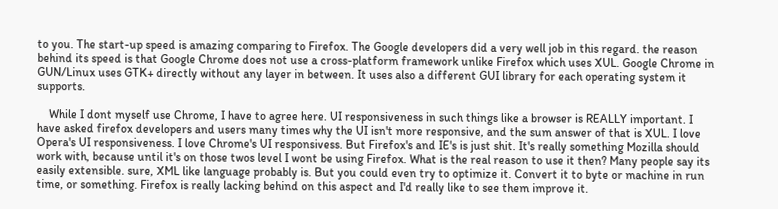to you. The start-up speed is amazing comparing to Firefox. The Google developers did a very well job in this regard. the reason behind its speed is that Google Chrome does not use a cross-platform framework unlike Firefox which uses XUL. Google Chrome in GUN/Linux uses GTK+ directly without any layer in between. It uses also a different GUI library for each operating system it supports.

    While I dont myself use Chrome, I have to agree here. UI responsiveness in such things like a browser is REALLY important. I have asked firefox developers and users many times why the UI isn't more responsive, and the sum answer of that is XUL. I love Opera's UI responsiveness. I love Chrome's UI responsivess. But Firefox's and IE's is just shit. It's really something Mozilla should work with, because until it's on those twos level I wont be using Firefox. What is the real reason to use it then? Many people say its easily extensible. sure, XML like language probably is. But you could even try to optimize it. Convert it to byte or machine in run time, or something. Firefox is really lacking behind on this aspect and I'd really like to see them improve it.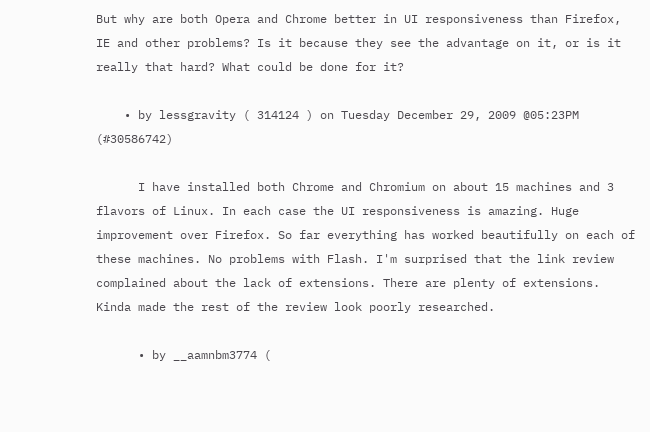But why are both Opera and Chrome better in UI responsiveness than Firefox, IE and other problems? Is it because they see the advantage on it, or is it really that hard? What could be done for it?

    • by lessgravity ( 314124 ) on Tuesday December 29, 2009 @05:23PM (#30586742)

      I have installed both Chrome and Chromium on about 15 machines and 3 flavors of Linux. In each case the UI responsiveness is amazing. Huge improvement over Firefox. So far everything has worked beautifully on each of these machines. No problems with Flash. I'm surprised that the link review complained about the lack of extensions. There are plenty of extensions. Kinda made the rest of the review look poorly researched.

      • by __aamnbm3774 (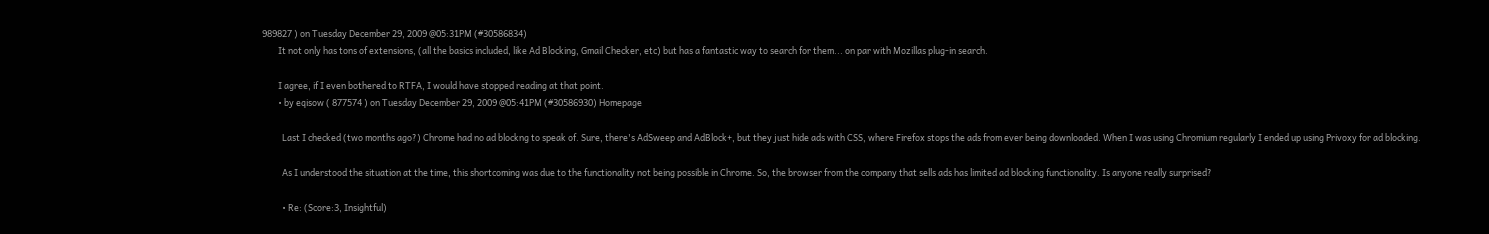989827 ) on Tuesday December 29, 2009 @05:31PM (#30586834)
        It not only has tons of extensions, (all the basics included, like Ad Blocking, Gmail Checker, etc) but has a fantastic way to search for them... on par with Mozillas plug-in search.

        I agree, if I even bothered to RTFA, I would have stopped reading at that point.
        • by eqisow ( 877574 ) on Tuesday December 29, 2009 @05:41PM (#30586930) Homepage

          Last I checked (two months ago?) Chrome had no ad blockng to speak of. Sure, there's AdSweep and AdBlock+, but they just hide ads with CSS, where Firefox stops the ads from ever being downloaded. When I was using Chromium regularly I ended up using Privoxy for ad blocking.

          As I understood the situation at the time, this shortcoming was due to the functionality not being possible in Chrome. So, the browser from the company that sells ads has limited ad blocking functionality. Is anyone really surprised?

          • Re: (Score:3, Insightful)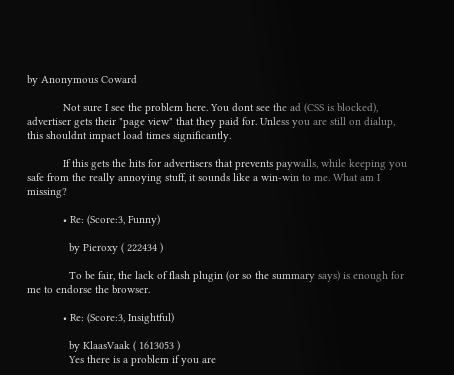by Anonymous Coward

            Not sure I see the problem here. You dont see the ad (CSS is blocked), advertiser gets their "page view" that they paid for. Unless you are still on dialup, this shouldnt impact load times significantly.

            If this gets the hits for advertisers that prevents paywalls, while keeping you safe from the really annoying stuff, it sounds like a win-win to me. What am I missing?

            • Re: (Score:3, Funny)

              by Pieroxy ( 222434 )

              To be fair, the lack of flash plugin (or so the summary says) is enough for me to endorse the browser.

            • Re: (Score:3, Insightful)

              by KlaasVaak ( 1613053 )
              Yes there is a problem if you are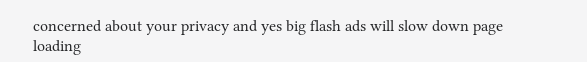concerned about your privacy and yes big flash ads will slow down page loading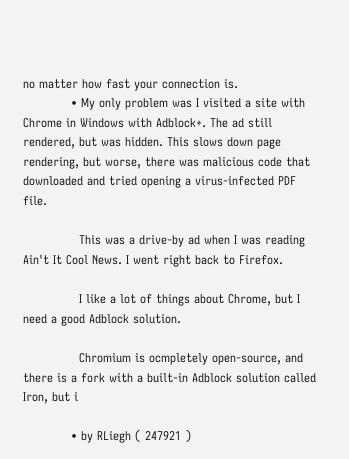no matter how fast your connection is.
            • My only problem was I visited a site with Chrome in Windows with Adblock+. The ad still rendered, but was hidden. This slows down page rendering, but worse, there was malicious code that downloaded and tried opening a virus-infected PDF file.

              This was a drive-by ad when I was reading Ain't It Cool News. I went right back to Firefox.

              I like a lot of things about Chrome, but I need a good Adblock solution.

              Chromium is ocmpletely open-source, and there is a fork with a built-in Adblock solution called Iron, but i

            • by RLiegh ( 247921 )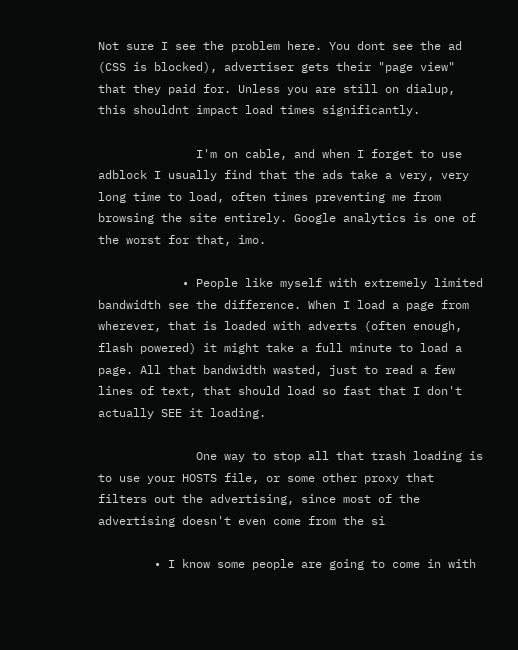Not sure I see the problem here. You dont see the ad (CSS is blocked), advertiser gets their "page view" that they paid for. Unless you are still on dialup, this shouldnt impact load times significantly.

              I'm on cable, and when I forget to use adblock I usually find that the ads take a very, very long time to load, often times preventing me from browsing the site entirely. Google analytics is one of the worst for that, imo.

            • People like myself with extremely limited bandwidth see the difference. When I load a page from wherever, that is loaded with adverts (often enough, flash powered) it might take a full minute to load a page. All that bandwidth wasted, just to read a few lines of text, that should load so fast that I don't actually SEE it loading.

              One way to stop all that trash loading is to use your HOSTS file, or some other proxy that filters out the advertising, since most of the advertising doesn't even come from the si

        • I know some people are going to come in with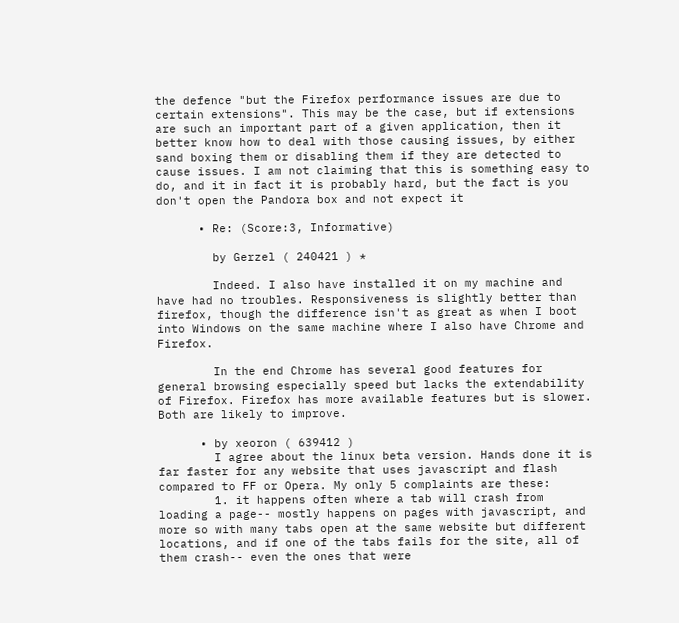the defence "but the Firefox performance issues are due to certain extensions". This may be the case, but if extensions are such an important part of a given application, then it better know how to deal with those causing issues, by either sand boxing them or disabling them if they are detected to cause issues. I am not claiming that this is something easy to do, and it in fact it is probably hard, but the fact is you don't open the Pandora box and not expect it

      • Re: (Score:3, Informative)

        by Gerzel ( 240421 ) *

        Indeed. I also have installed it on my machine and have had no troubles. Responsiveness is slightly better than firefox, though the difference isn't as great as when I boot into Windows on the same machine where I also have Chrome and Firefox.

        In the end Chrome has several good features for general browsing especially speed but lacks the extendability of Firefox. Firefox has more available features but is slower. Both are likely to improve.

      • by xeoron ( 639412 )
        I agree about the linux beta version. Hands done it is far faster for any website that uses javascript and flash compared to FF or Opera. My only 5 complaints are these:
        1. it happens often where a tab will crash from loading a page-- mostly happens on pages with javascript, and more so with many tabs open at the same website but different locations, and if one of the tabs fails for the site, all of them crash-- even the ones that were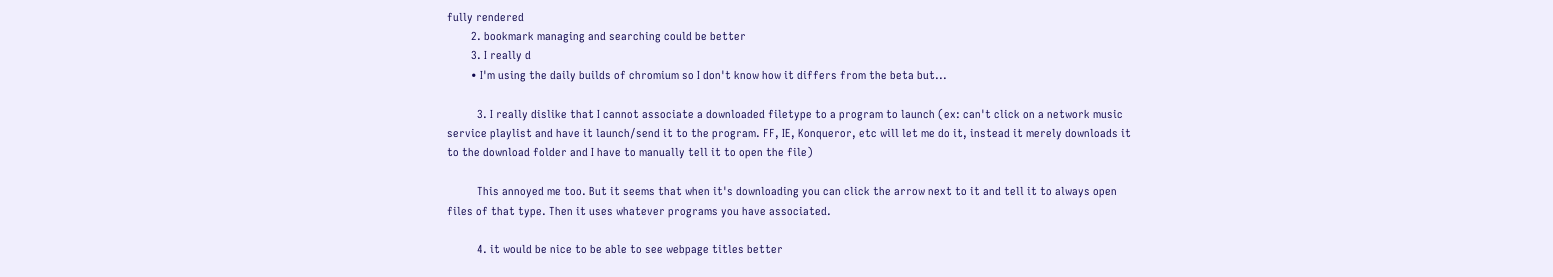fully rendered
        2. bookmark managing and searching could be better
        3. I really d
        • I'm using the daily builds of chromium so I don't know how it differs from the beta but...

          3. I really dislike that I cannot associate a downloaded filetype to a program to launch (ex: can't click on a network music service playlist and have it launch/send it to the program. FF, IE, Konqueror, etc will let me do it, instead it merely downloads it to the download folder and I have to manually tell it to open the file)

          This annoyed me too. But it seems that when it's downloading you can click the arrow next to it and tell it to always open files of that type. Then it uses whatever programs you have associated.

          4. it would be nice to be able to see webpage titles better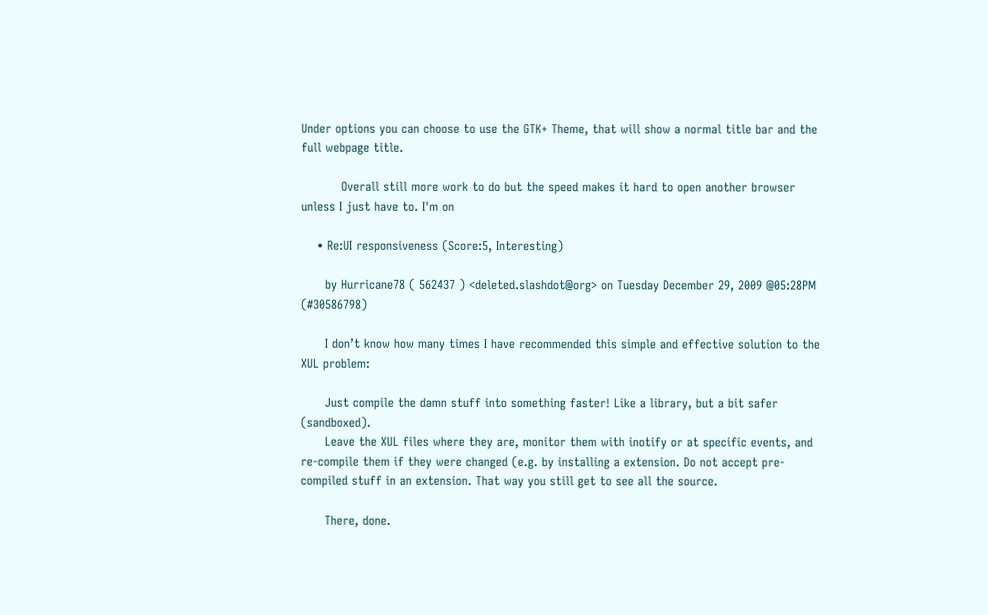Under options you can choose to use the GTK+ Theme, that will show a normal title bar and the full webpage title.

          Overall still more work to do but the speed makes it hard to open another browser unless I just have to. I'm on

    • Re:UI responsiveness (Score:5, Interesting)

      by Hurricane78 ( 562437 ) <deleted.slashdot@org> on Tuesday December 29, 2009 @05:28PM (#30586798)

      I don’t know how many times I have recommended this simple and effective solution to the XUL problem:

      Just compile the damn stuff into something faster! Like a library, but a bit safer (sandboxed).
      Leave the XUL files where they are, monitor them with inotify or at specific events, and re-compile them if they were changed (e.g. by installing a extension. Do not accept pre-compiled stuff in an extension. That way you still get to see all the source.

      There, done.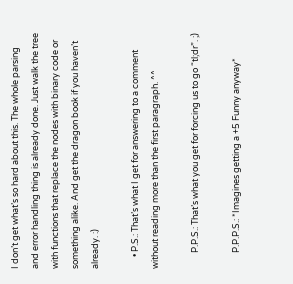I don’t get what’s so hard about this. The whole parsing and error handling thing is already done. Just walk the tree with functions that replace the nodes with binary code or something alike. And get the dragon book if you haven’t already. :)

      • P.S.: That’s what I get for answering to a comment without reading more than the first paragraph. ^^

        P.P.S.: That’s what you get for forcing us to go “tl;dr”. ;)

        P.P.P.S.: *Imagines getting a +5 Funny anyway*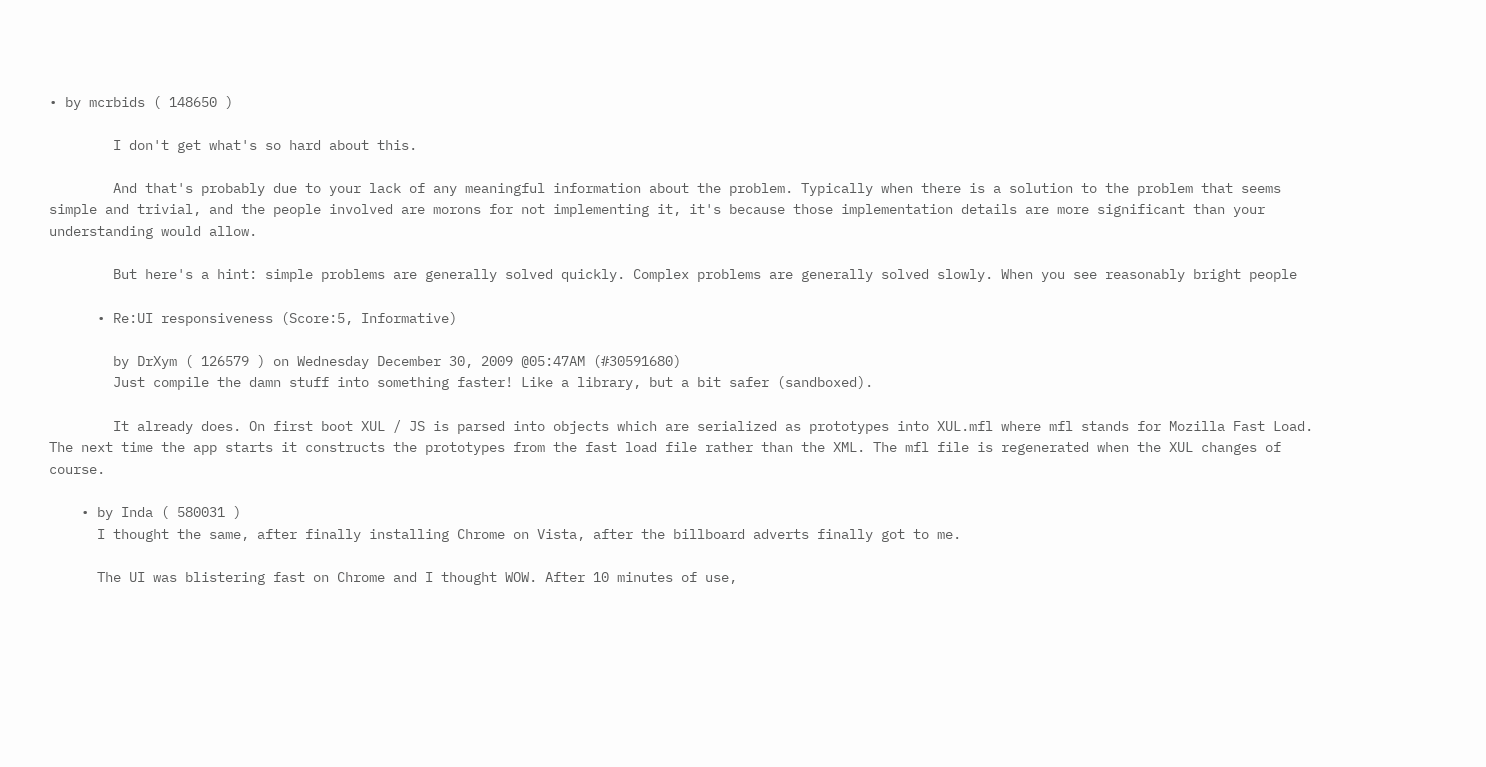• by mcrbids ( 148650 )

        I don't get what's so hard about this.

        And that's probably due to your lack of any meaningful information about the problem. Typically when there is a solution to the problem that seems simple and trivial, and the people involved are morons for not implementing it, it's because those implementation details are more significant than your understanding would allow.

        But here's a hint: simple problems are generally solved quickly. Complex problems are generally solved slowly. When you see reasonably bright people

      • Re:UI responsiveness (Score:5, Informative)

        by DrXym ( 126579 ) on Wednesday December 30, 2009 @05:47AM (#30591680)
        Just compile the damn stuff into something faster! Like a library, but a bit safer (sandboxed).

        It already does. On first boot XUL / JS is parsed into objects which are serialized as prototypes into XUL.mfl where mfl stands for Mozilla Fast Load. The next time the app starts it constructs the prototypes from the fast load file rather than the XML. The mfl file is regenerated when the XUL changes of course.

    • by Inda ( 580031 )
      I thought the same, after finally installing Chrome on Vista, after the billboard adverts finally got to me.

      The UI was blistering fast on Chrome and I thought WOW. After 10 minutes of use,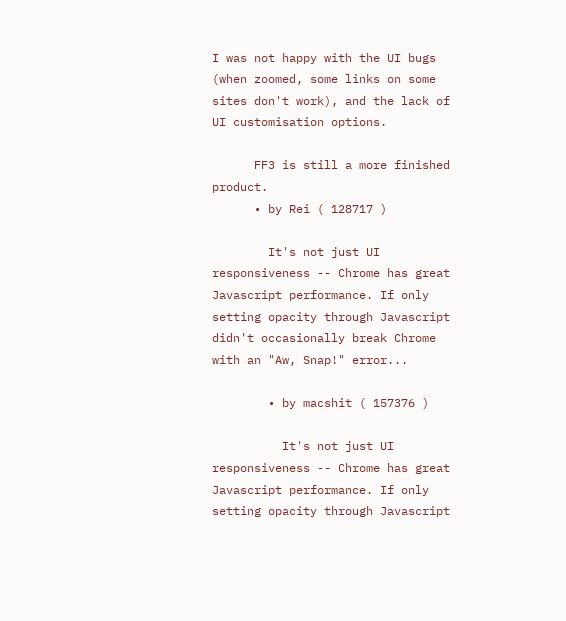I was not happy with the UI bugs (when zoomed, some links on some sites don't work), and the lack of UI customisation options.

      FF3 is still a more finished product.
      • by Rei ( 128717 )

        It's not just UI responsiveness -- Chrome has great Javascript performance. If only setting opacity through Javascript didn't occasionally break Chrome with an "Aw, Snap!" error...

        • by macshit ( 157376 )

          It's not just UI responsiveness -- Chrome has great Javascript performance. If only setting opacity through Javascript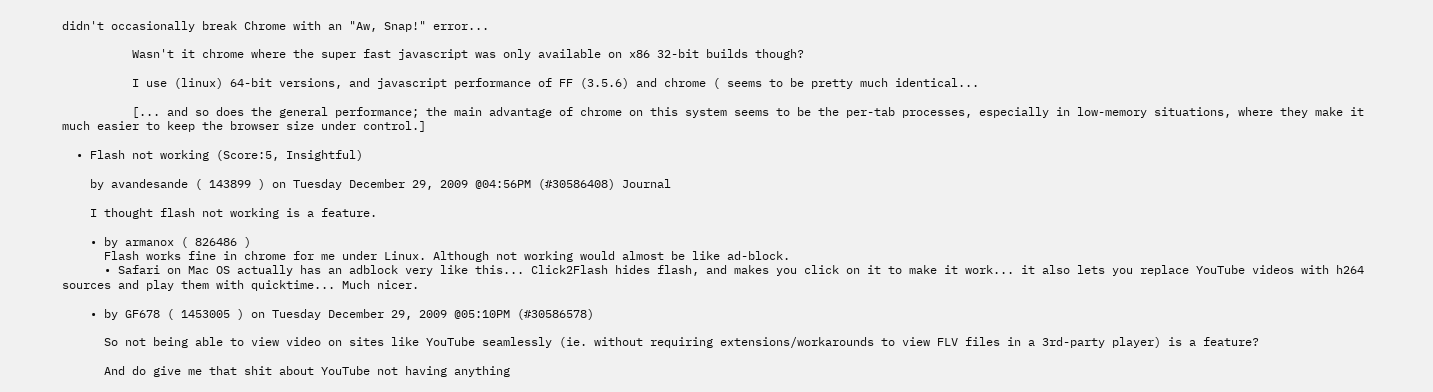didn't occasionally break Chrome with an "Aw, Snap!" error...

          Wasn't it chrome where the super fast javascript was only available on x86 32-bit builds though?

          I use (linux) 64-bit versions, and javascript performance of FF (3.5.6) and chrome ( seems to be pretty much identical...

          [... and so does the general performance; the main advantage of chrome on this system seems to be the per-tab processes, especially in low-memory situations, where they make it much easier to keep the browser size under control.]

  • Flash not working (Score:5, Insightful)

    by avandesande ( 143899 ) on Tuesday December 29, 2009 @04:56PM (#30586408) Journal

    I thought flash not working is a feature.

    • by armanox ( 826486 )
      Flash works fine in chrome for me under Linux. Although not working would almost be like ad-block.
      • Safari on Mac OS actually has an adblock very like this... Click2Flash hides flash, and makes you click on it to make it work... it also lets you replace YouTube videos with h264 sources and play them with quicktime... Much nicer.

    • by GF678 ( 1453005 ) on Tuesday December 29, 2009 @05:10PM (#30586578)

      So not being able to view video on sites like YouTube seamlessly (ie. without requiring extensions/workarounds to view FLV files in a 3rd-party player) is a feature?

      And do give me that shit about YouTube not having anything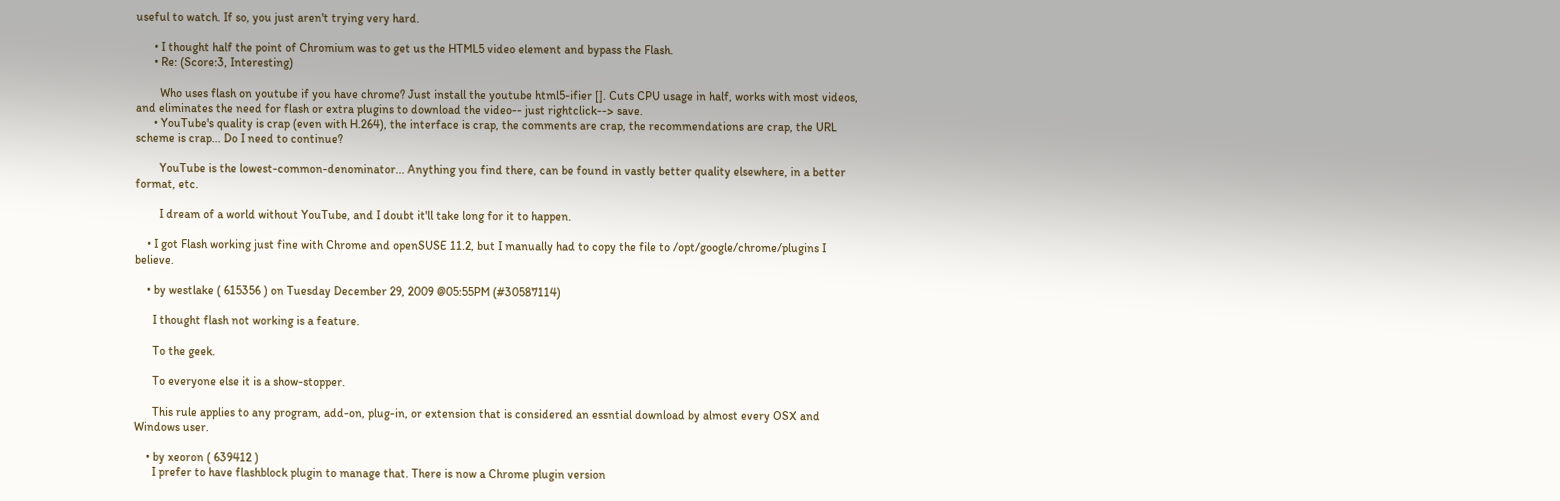useful to watch. If so, you just aren't trying very hard.

      • I thought half the point of Chromium was to get us the HTML5 video element and bypass the Flash.
      • Re: (Score:3, Interesting)

        Who uses flash on youtube if you have chrome? Just install the youtube html5-ifier []. Cuts CPU usage in half, works with most videos, and eliminates the need for flash or extra plugins to download the video-- just rightclick--> save.
      • YouTube's quality is crap (even with H.264), the interface is crap, the comments are crap, the recommendations are crap, the URL scheme is crap... Do I need to continue?

        YouTube is the lowest-common-denominator... Anything you find there, can be found in vastly better quality elsewhere, in a better format, etc.

        I dream of a world without YouTube, and I doubt it'll take long for it to happen.

    • I got Flash working just fine with Chrome and openSUSE 11.2, but I manually had to copy the file to /opt/google/chrome/plugins I believe.

    • by westlake ( 615356 ) on Tuesday December 29, 2009 @05:55PM (#30587114)

      I thought flash not working is a feature.

      To the geek.

      To everyone else it is a show-stopper.

      This rule applies to any program, add-on, plug-in, or extension that is considered an essntial download by almost every OSX and Windows user.

    • by xeoron ( 639412 )
      I prefer to have flashblock plugin to manage that. There is now a Chrome plugin version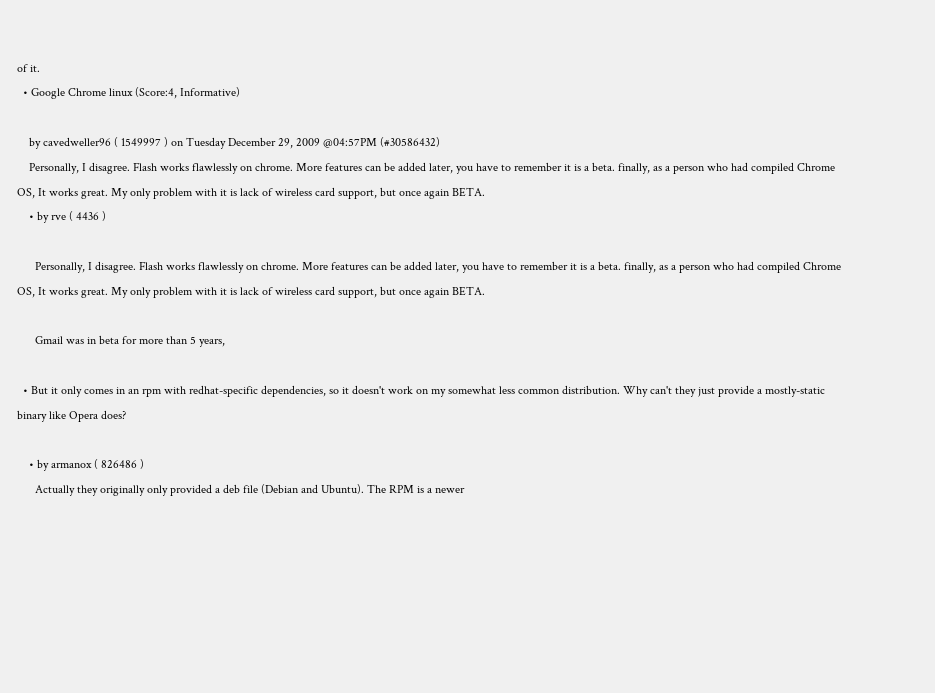of it.
  • Google Chrome linux (Score:4, Informative)

    by cavedweller96 ( 1549997 ) on Tuesday December 29, 2009 @04:57PM (#30586432)
    Personally, I disagree. Flash works flawlessly on chrome. More features can be added later, you have to remember it is a beta. finally, as a person who had compiled Chrome OS, It works great. My only problem with it is lack of wireless card support, but once again BETA.
    • by rve ( 4436 )

      Personally, I disagree. Flash works flawlessly on chrome. More features can be added later, you have to remember it is a beta. finally, as a person who had compiled Chrome OS, It works great. My only problem with it is lack of wireless card support, but once again BETA.

      Gmail was in beta for more than 5 years,

  • But it only comes in an rpm with redhat-specific dependencies, so it doesn't work on my somewhat less common distribution. Why can't they just provide a mostly-static binary like Opera does?

    • by armanox ( 826486 )
      Actually they originally only provided a deb file (Debian and Ubuntu). The RPM is a newer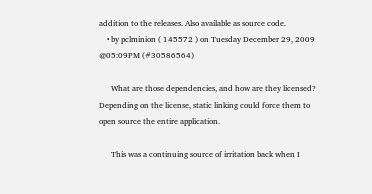addition to the releases. Also available as source code.
    • by pclminion ( 145572 ) on Tuesday December 29, 2009 @05:09PM (#30586564)

      What are those dependencies, and how are they licensed? Depending on the license, static linking could force them to open source the entire application.

      This was a continuing source of irritation back when I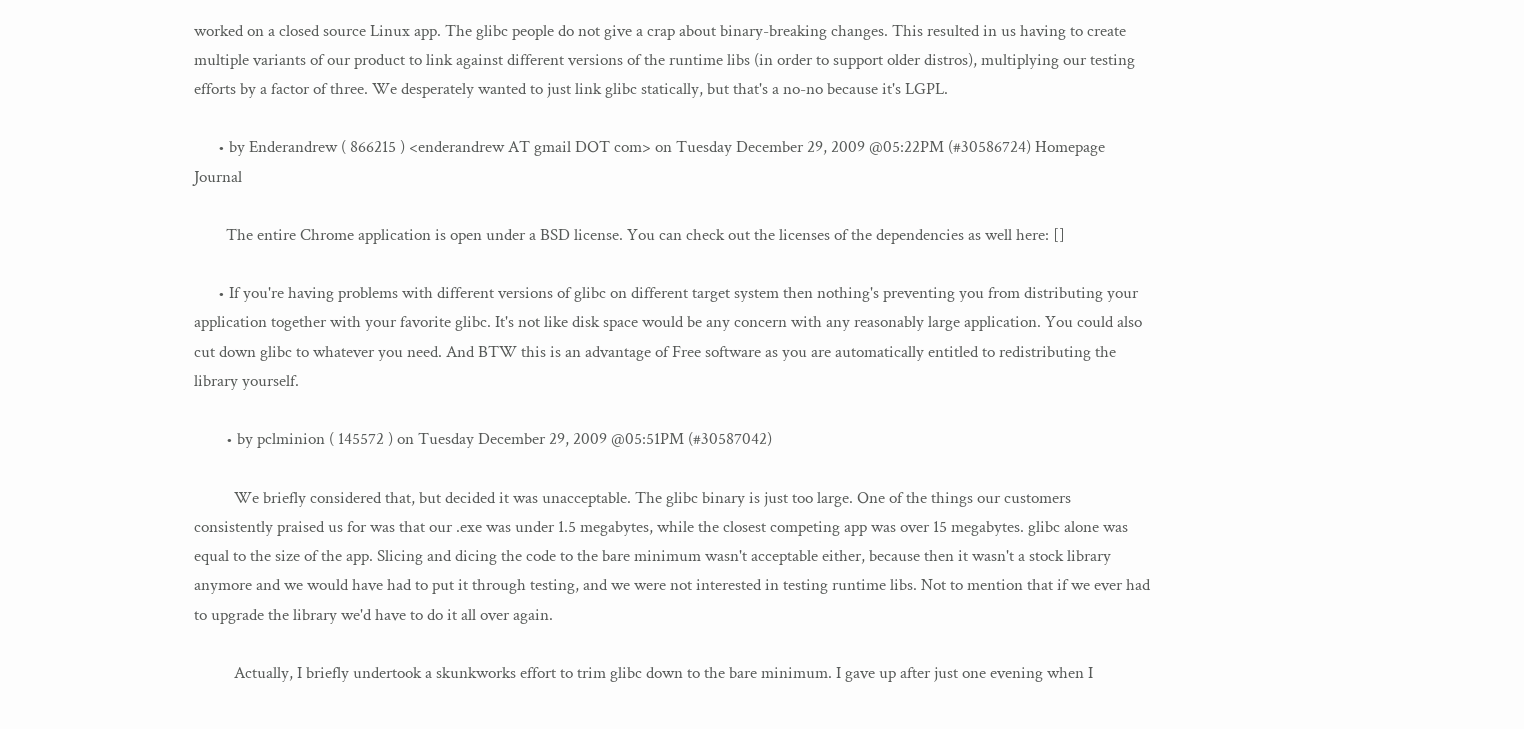worked on a closed source Linux app. The glibc people do not give a crap about binary-breaking changes. This resulted in us having to create multiple variants of our product to link against different versions of the runtime libs (in order to support older distros), multiplying our testing efforts by a factor of three. We desperately wanted to just link glibc statically, but that's a no-no because it's LGPL.

      • by Enderandrew ( 866215 ) <enderandrew AT gmail DOT com> on Tuesday December 29, 2009 @05:22PM (#30586724) Homepage Journal

        The entire Chrome application is open under a BSD license. You can check out the licenses of the dependencies as well here: []

      • If you're having problems with different versions of glibc on different target system then nothing's preventing you from distributing your application together with your favorite glibc. It's not like disk space would be any concern with any reasonably large application. You could also cut down glibc to whatever you need. And BTW this is an advantage of Free software as you are automatically entitled to redistributing the library yourself.

        • by pclminion ( 145572 ) on Tuesday December 29, 2009 @05:51PM (#30587042)

          We briefly considered that, but decided it was unacceptable. The glibc binary is just too large. One of the things our customers consistently praised us for was that our .exe was under 1.5 megabytes, while the closest competing app was over 15 megabytes. glibc alone was equal to the size of the app. Slicing and dicing the code to the bare minimum wasn't acceptable either, because then it wasn't a stock library anymore and we would have had to put it through testing, and we were not interested in testing runtime libs. Not to mention that if we ever had to upgrade the library we'd have to do it all over again.

          Actually, I briefly undertook a skunkworks effort to trim glibc down to the bare minimum. I gave up after just one evening when I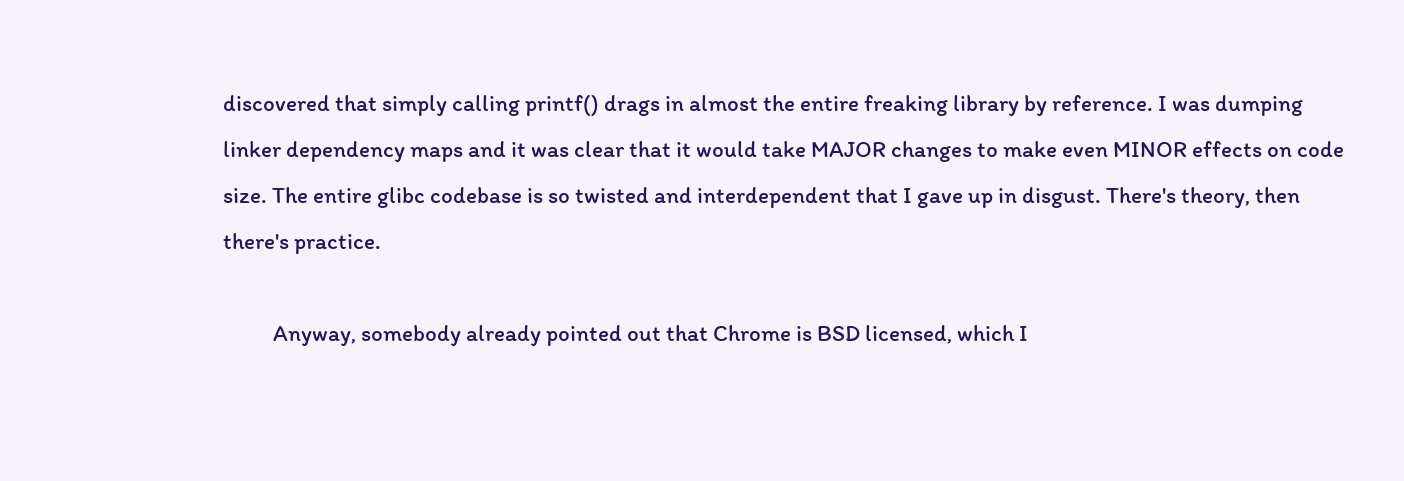discovered that simply calling printf() drags in almost the entire freaking library by reference. I was dumping linker dependency maps and it was clear that it would take MAJOR changes to make even MINOR effects on code size. The entire glibc codebase is so twisted and interdependent that I gave up in disgust. There's theory, then there's practice.

          Anyway, somebody already pointed out that Chrome is BSD licensed, which I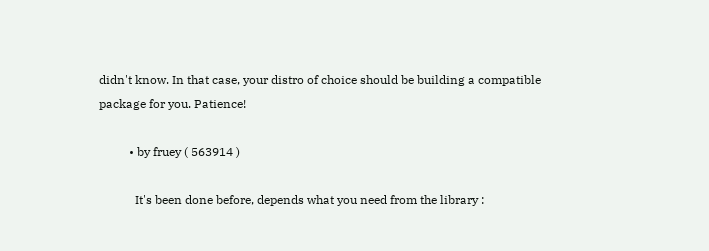didn't know. In that case, your distro of choice should be building a compatible package for you. Patience!

          • by fruey ( 563914 )

            It's been done before, depends what you need from the library :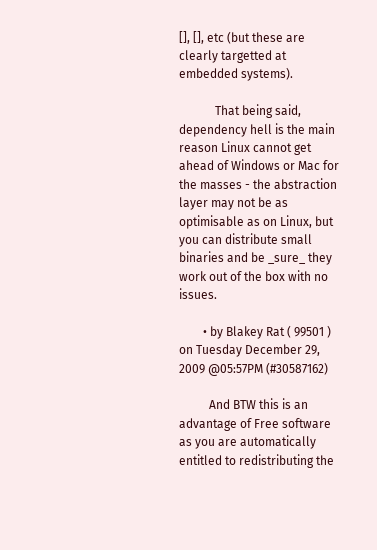[], [], etc (but these are clearly targetted at embedded systems).

            That being said, dependency hell is the main reason Linux cannot get ahead of Windows or Mac for the masses - the abstraction layer may not be as optimisable as on Linux, but you can distribute small binaries and be _sure_ they work out of the box with no issues.

        • by Blakey Rat ( 99501 ) on Tuesday December 29, 2009 @05:57PM (#30587162)

          And BTW this is an advantage of Free software as you are automatically entitled to redistributing the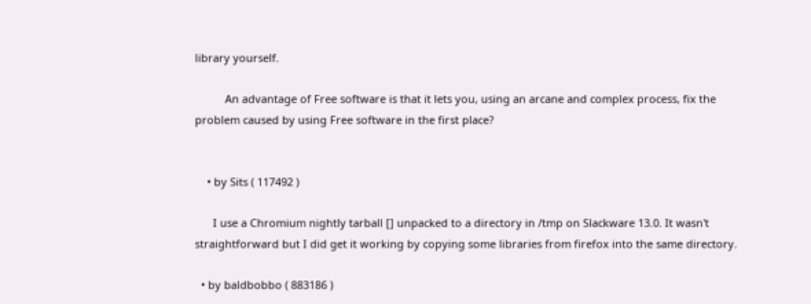library yourself.

          An advantage of Free software is that it lets you, using an arcane and complex process, fix the problem caused by using Free software in the first place?


    • by Sits ( 117492 )

      I use a Chromium nightly tarball [] unpacked to a directory in /tmp on Slackware 13.0. It wasn't straightforward but I did get it working by copying some libraries from firefox into the same directory.

  • by baldbobbo ( 883186 )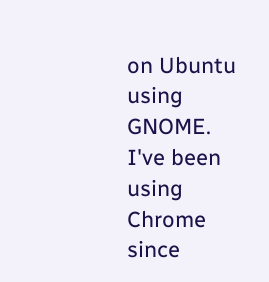on Ubuntu using GNOME. I've been using Chrome since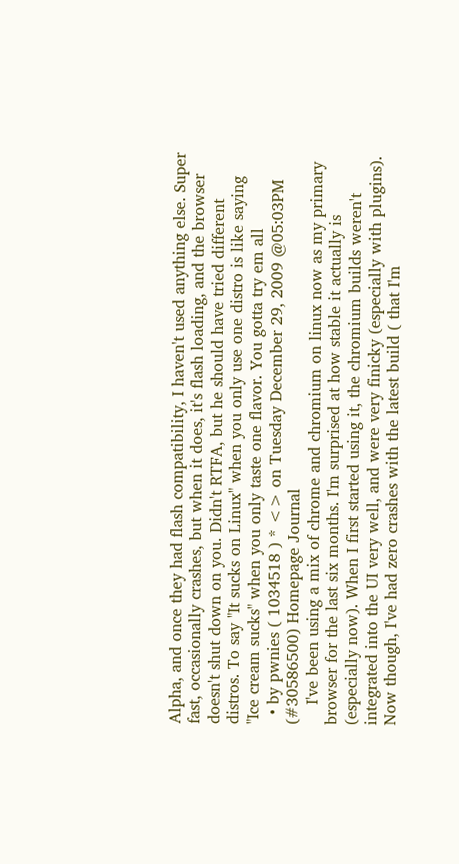Alpha, and once they had flash compatibility, I haven't used anything else. Super fast, occasionally crashes, but when it does, it's flash loading, and the browser doesn't shut down on you. Didn't RTFA, but he should have tried different distros. To say "It sucks on Linux" when you only use one distro is like saying "Ice cream sucks" when you only taste one flavor. You gotta try em all
  • by pwnies ( 1034518 ) * <> on Tuesday December 29, 2009 @05:03PM (#30586500) Homepage Journal
    I've been using a mix of chrome and chromium on linux now as my primary browser for the last six months. I'm surprised at how stable it actually is (especially now). When I first started using it, the chromium builds weren't integrated into the UI very well, and were very finicky (especially with plugins). Now though, I've had zero crashes with the latest build ( that I'm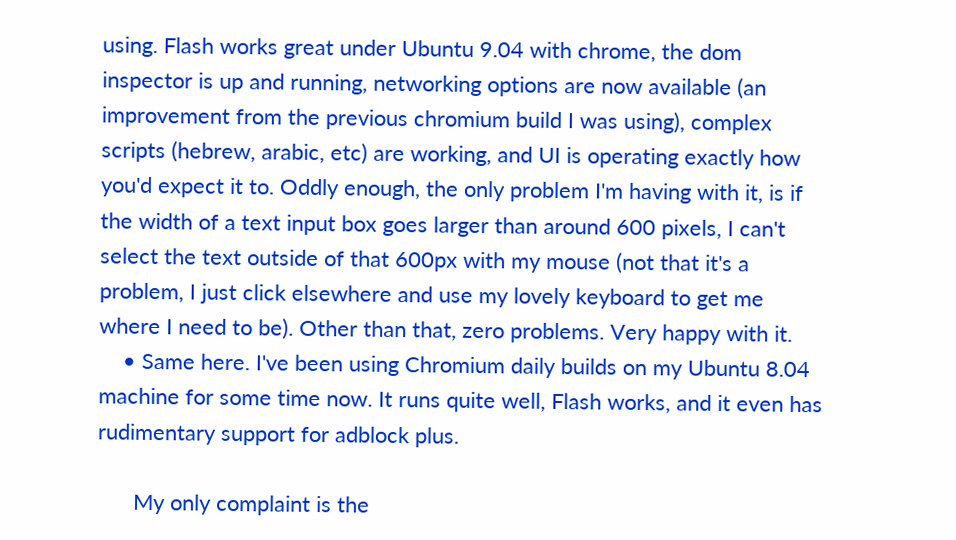using. Flash works great under Ubuntu 9.04 with chrome, the dom inspector is up and running, networking options are now available (an improvement from the previous chromium build I was using), complex scripts (hebrew, arabic, etc) are working, and UI is operating exactly how you'd expect it to. Oddly enough, the only problem I'm having with it, is if the width of a text input box goes larger than around 600 pixels, I can't select the text outside of that 600px with my mouse (not that it's a problem, I just click elsewhere and use my lovely keyboard to get me where I need to be). Other than that, zero problems. Very happy with it.
    • Same here. I've been using Chromium daily builds on my Ubuntu 8.04 machine for some time now. It runs quite well, Flash works, and it even has rudimentary support for adblock plus.

      My only complaint is the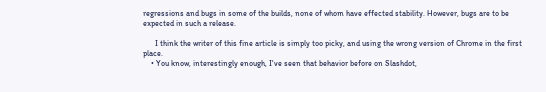regressions and bugs in some of the builds, none of whom have effected stability. However, bugs are to be expected in such a release.

      I think the writer of this fine article is simply too picky, and using the wrong version of Chrome in the first place.
    • You know, interestingly enough, I've seen that behavior before on Slashdot,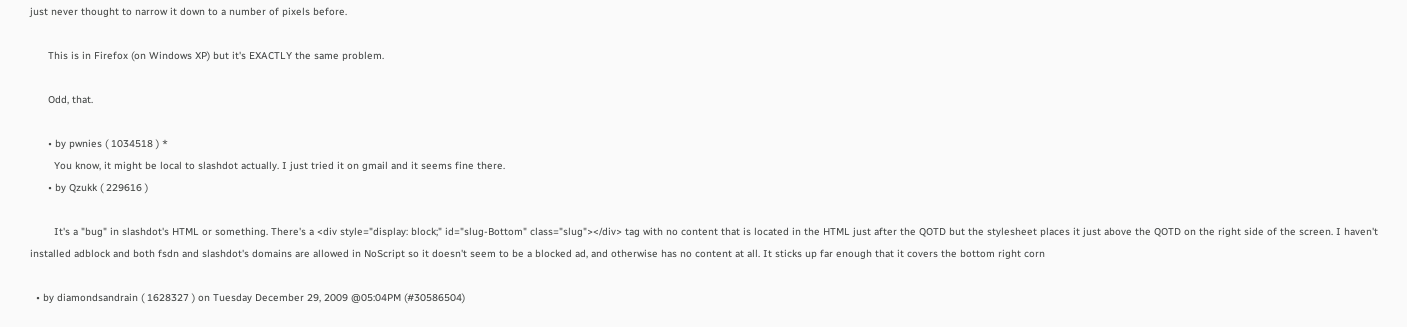just never thought to narrow it down to a number of pixels before.

      This is in Firefox (on Windows XP) but it's EXACTLY the same problem.

      Odd, that.

      • by pwnies ( 1034518 ) *
        You know, it might be local to slashdot actually. I just tried it on gmail and it seems fine there.
      • by Qzukk ( 229616 )

        It's a "bug" in slashdot's HTML or something. There's a <div style="display: block;" id="slug-Bottom" class="slug"></div> tag with no content that is located in the HTML just after the QOTD but the stylesheet places it just above the QOTD on the right side of the screen. I haven't installed adblock and both fsdn and slashdot's domains are allowed in NoScript so it doesn't seem to be a blocked ad, and otherwise has no content at all. It sticks up far enough that it covers the bottom right corn

  • by diamondsandrain ( 1628327 ) on Tuesday December 29, 2009 @05:04PM (#30586504)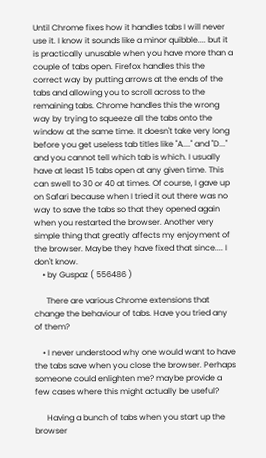Until Chrome fixes how it handles tabs I will never use it. I know it sounds like a minor quibble.... but it is practically unusable when you have more than a couple of tabs open. Firefox handles this the correct way by putting arrows at the ends of the tabs and allowing you to scroll across to the remaining tabs. Chrome handles this the wrong way by trying to squeeze all the tabs onto the window at the same time. It doesn't take very long before you get useless tab titles like "A...." and "D..." and you cannot tell which tab is which. I usually have at least 15 tabs open at any given time. This can swell to 30 or 40 at times. Of course, I gave up on Safari because when I tried it out there was no way to save the tabs so that they opened again when you restarted the browser. Another very simple thing that greatly affects my enjoyment of the browser. Maybe they have fixed that since.... I don't know.
    • by Guspaz ( 556486 )

      There are various Chrome extensions that change the behaviour of tabs. Have you tried any of them?

    • I never understood why one would want to have the tabs save when you close the browser. Perhaps someone could enlighten me? maybe provide a few cases where this might actually be useful?

      Having a bunch of tabs when you start up the browser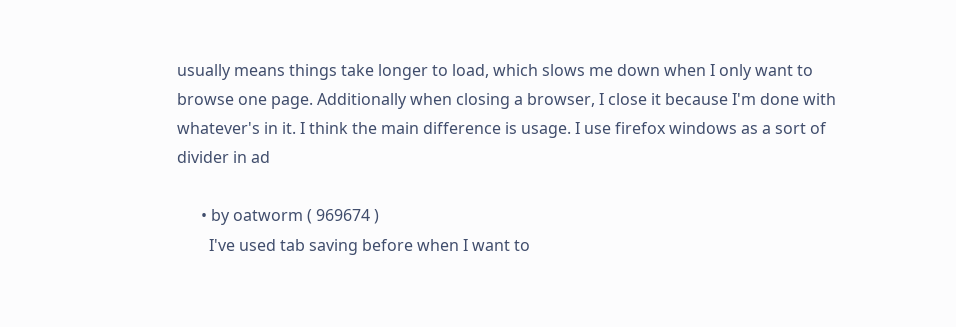usually means things take longer to load, which slows me down when I only want to browse one page. Additionally when closing a browser, I close it because I'm done with whatever's in it. I think the main difference is usage. I use firefox windows as a sort of divider in ad

      • by oatworm ( 969674 )
        I've used tab saving before when I want to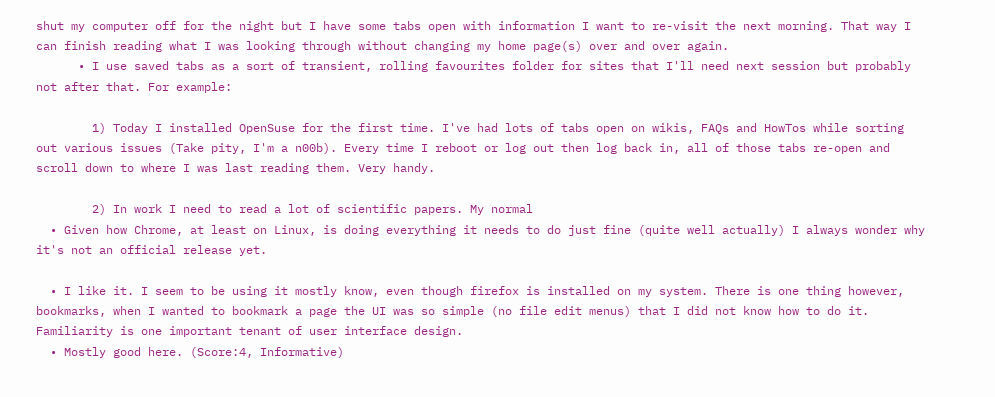shut my computer off for the night but I have some tabs open with information I want to re-visit the next morning. That way I can finish reading what I was looking through without changing my home page(s) over and over again.
      • I use saved tabs as a sort of transient, rolling favourites folder for sites that I'll need next session but probably not after that. For example:

        1) Today I installed OpenSuse for the first time. I've had lots of tabs open on wikis, FAQs and HowTos while sorting out various issues (Take pity, I'm a n00b). Every time I reboot or log out then log back in, all of those tabs re-open and scroll down to where I was last reading them. Very handy.

        2) In work I need to read a lot of scientific papers. My normal
  • Given how Chrome, at least on Linux, is doing everything it needs to do just fine (quite well actually) I always wonder why it's not an official release yet.

  • I like it. I seem to be using it mostly know, even though firefox is installed on my system. There is one thing however, bookmarks, when I wanted to bookmark a page the UI was so simple (no file edit menus) that I did not know how to do it. Familiarity is one important tenant of user interface design.
  • Mostly good here. (Score:4, Informative)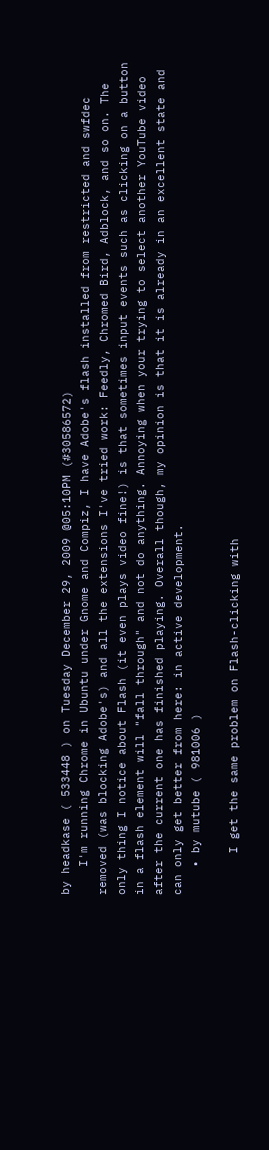by headkase ( 533448 ) on Tuesday December 29, 2009 @05:10PM (#30586572)
    I'm running Chrome in Ubuntu under Gnome and Compiz, I have Adobe's flash installed from restricted and swfdec removed (was blocking Adobe's) and all the extensions I've tried work: Feedly, Chromed Bird, Adblock, and so on. The only thing I notice about Flash (it even plays video fine!) is that sometimes input events such as clicking on a button in a flash element will "fall through" and not do anything. Annoying when your trying to select another YouTube video after the current one has finished playing. Overall though, my opinion is that it is already in an excellent state and can only get better from here: in active development.
    • by mutube ( 981006 )

      I get the same problem on Flash-clicking with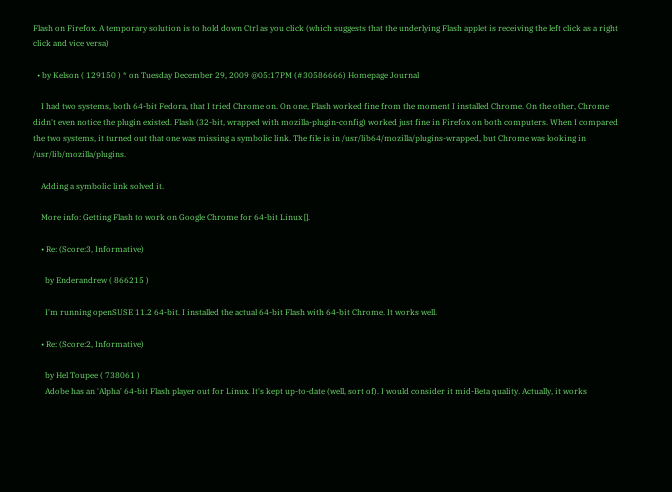Flash on Firefox. A temporary solution is to hold down Ctrl as you click (which suggests that the underlying Flash applet is receiving the left click as a right click and vice versa)

  • by Kelson ( 129150 ) * on Tuesday December 29, 2009 @05:17PM (#30586666) Homepage Journal

    I had two systems, both 64-bit Fedora, that I tried Chrome on. On one, Flash worked fine from the moment I installed Chrome. On the other, Chrome didn't even notice the plugin existed. Flash (32-bit, wrapped with mozilla-plugin-config) worked just fine in Firefox on both computers. When I compared the two systems, it turned out that one was missing a symbolic link. The file is in /usr/lib64/mozilla/plugins-wrapped, but Chrome was looking in /usr/lib/mozilla/plugins.

    Adding a symbolic link solved it.

    More info: Getting Flash to work on Google Chrome for 64-bit Linux [].

    • Re: (Score:3, Informative)

      by Enderandrew ( 866215 )

      I'm running openSUSE 11.2 64-bit. I installed the actual 64-bit Flash with 64-bit Chrome. It works well.

    • Re: (Score:2, Informative)

      by Hel Toupee ( 738061 )
      Adobe has an 'Alpha' 64-bit Flash player out for Linux. It's kept up-to-date (well, sort of). I would consider it mid-Beta quality. Actually, it works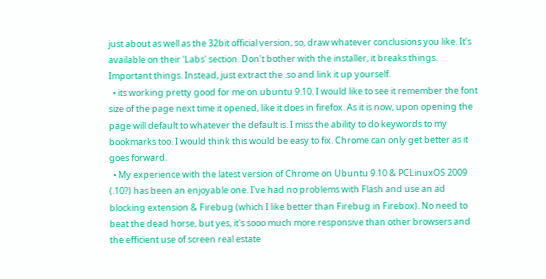just about as well as the 32bit official version, so, draw whatever conclusions you like. It's available on their 'Labs' section. Don't bother with the installer, it breaks things. Important things. Instead, just extract the .so and link it up yourself.
  • its working pretty good for me on ubuntu 9.10. I would like to see it remember the font size of the page next time it opened, like it does in firefox. As it is now, upon opening the page will default to whatever the default is. I miss the ability to do keywords to my bookmarks too. I would think this would be easy to fix. Chrome can only get better as it goes forward.
  • My experience with the latest version of Chrome on Ubuntu 9.10 & PCLinuxOS 2009 (.10?) has been an enjoyable one. I've had no problems with Flash and use an ad blocking extension & Firebug (which I like better than Firebug in Firebox). No need to beat the dead horse, but yes, it's sooo much more responsive than other browsers and the efficient use of screen real estate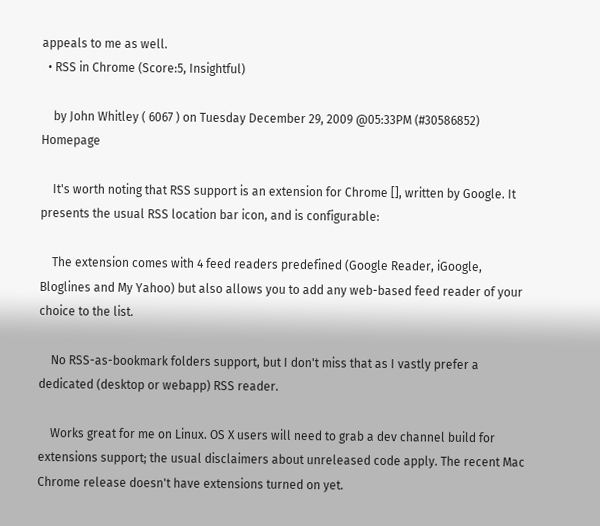appeals to me as well.
  • RSS in Chrome (Score:5, Insightful)

    by John Whitley ( 6067 ) on Tuesday December 29, 2009 @05:33PM (#30586852) Homepage

    It's worth noting that RSS support is an extension for Chrome [], written by Google. It presents the usual RSS location bar icon, and is configurable:

    The extension comes with 4 feed readers predefined (Google Reader, iGoogle, Bloglines and My Yahoo) but also allows you to add any web-based feed reader of your choice to the list.

    No RSS-as-bookmark folders support, but I don't miss that as I vastly prefer a dedicated (desktop or webapp) RSS reader.

    Works great for me on Linux. OS X users will need to grab a dev channel build for extensions support; the usual disclaimers about unreleased code apply. The recent Mac Chrome release doesn't have extensions turned on yet.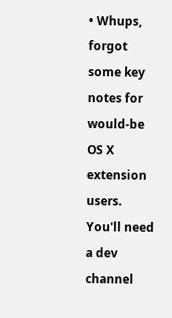• Whups, forgot some key notes for would-be OS X extension users. You'll need a dev channel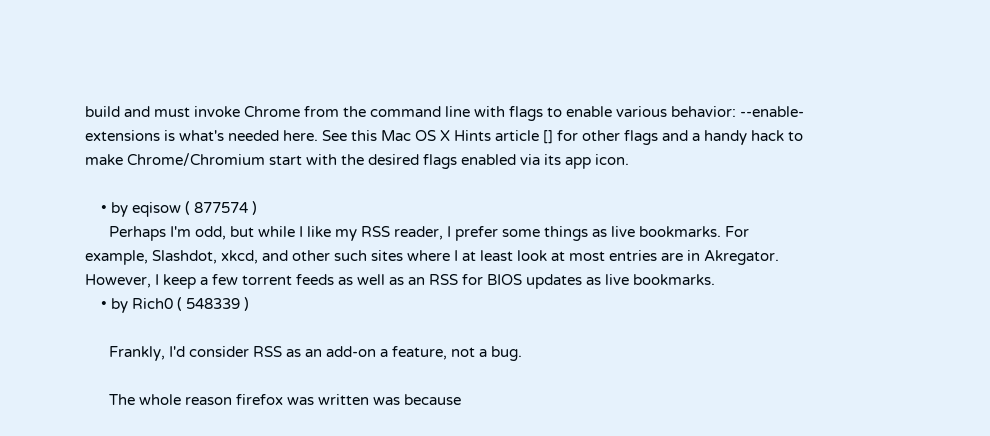build and must invoke Chrome from the command line with flags to enable various behavior: --enable-extensions is what's needed here. See this Mac OS X Hints article [] for other flags and a handy hack to make Chrome/Chromium start with the desired flags enabled via its app icon.

    • by eqisow ( 877574 )
      Perhaps I'm odd, but while I like my RSS reader, I prefer some things as live bookmarks. For example, Slashdot, xkcd, and other such sites where I at least look at most entries are in Akregator. However, I keep a few torrent feeds as well as an RSS for BIOS updates as live bookmarks.
    • by Rich0 ( 548339 )

      Frankly, I'd consider RSS as an add-on a feature, not a bug.

      The whole reason firefox was written was because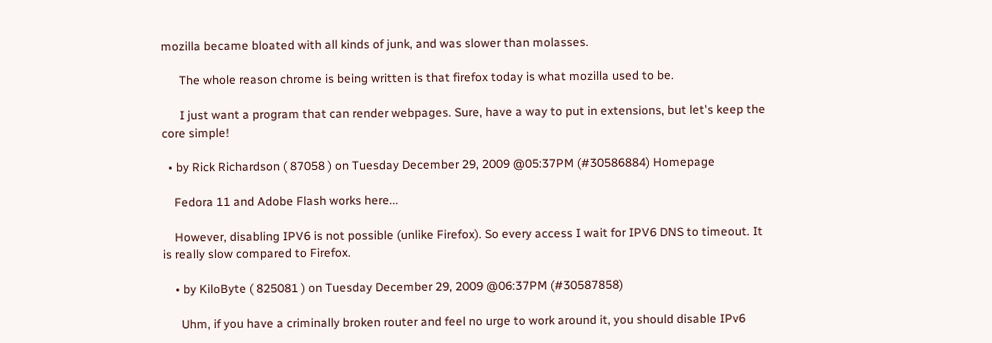mozilla became bloated with all kinds of junk, and was slower than molasses.

      The whole reason chrome is being written is that firefox today is what mozilla used to be.

      I just want a program that can render webpages. Sure, have a way to put in extensions, but let's keep the core simple!

  • by Rick Richardson ( 87058 ) on Tuesday December 29, 2009 @05:37PM (#30586884) Homepage

    Fedora 11 and Adobe Flash works here...

    However, disabling IPV6 is not possible (unlike Firefox). So every access I wait for IPV6 DNS to timeout. It is really slow compared to Firefox.

    • by KiloByte ( 825081 ) on Tuesday December 29, 2009 @06:37PM (#30587858)

      Uhm, if you have a criminally broken router and feel no urge to work around it, you should disable IPv6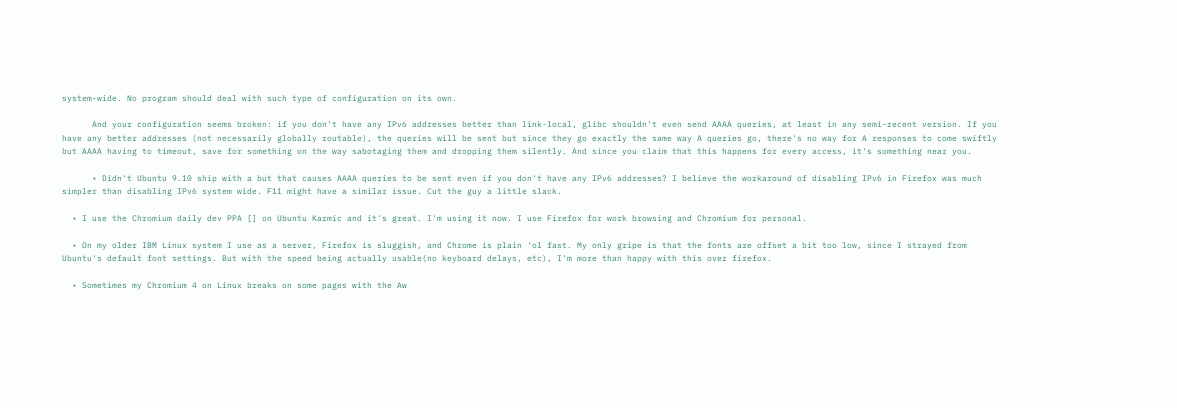system-wide. No program should deal with such type of configuration on its own.

      And your configuration seems broken: if you don't have any IPv6 addresses better than link-local, glibc shouldn't even send AAAA queries, at least in any semi-recent version. If you have any better addresses (not necessarily globally routable), the queries will be sent but since they go exactly the same way A queries go, there's no way for A responses to come swiftly but AAAA having to timeout, save for something on the way sabotaging them and dropping them silently. And since you claim that this happens for every access, it's something near you.

      • Didn't Ubuntu 9.10 ship with a but that causes AAAA queries to be sent even if you don't have any IPv6 addresses? I believe the workaround of disabling IPv6 in Firefox was much simpler than disabling IPv6 system wide. F11 might have a similar issue. Cut the guy a little slack.

  • I use the Chromium daily dev PPA [] on Ubuntu Karmic and it's great. I'm using it now. I use Firefox for work browsing and Chromium for personal.

  • On my older IBM Linux system I use as a server, Firefox is sluggish, and Chrome is plain 'ol fast. My only gripe is that the fonts are offset a bit too low, since I strayed from Ubuntu's default font settings. But with the speed being actually usable(no keyboard delays, etc), I'm more than happy with this over firefox.

  • Sometimes my Chromium 4 on Linux breaks on some pages with the Aw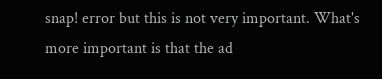snap! error but this is not very important. What's more important is that the ad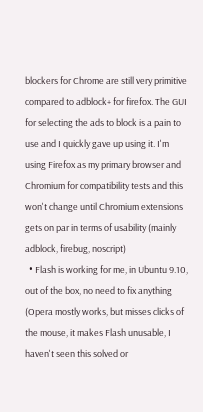blockers for Chrome are still very primitive compared to adblock+ for firefox. The GUI for selecting the ads to block is a pain to use and I quickly gave up using it. I'm using Firefox as my primary browser and Chromium for compatibility tests and this won't change until Chromium extensions gets on par in terms of usability (mainly adblock, firebug, noscript)
  • Flash is working for me, in Ubuntu 9.10, out of the box, no need to fix anything (Opera mostly works, but misses clicks of the mouse, it makes Flash unusable, I haven't seen this solved or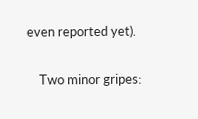even reported yet).

    Two minor gripes: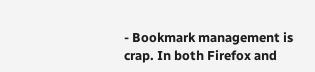- Bookmark management is crap. In both Firefox and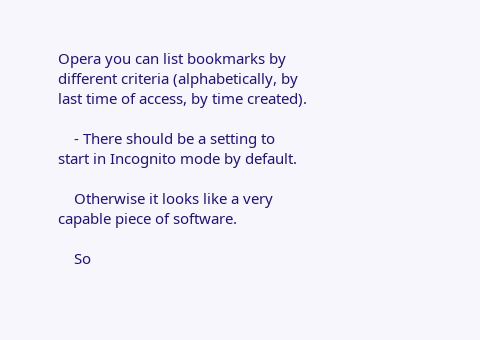Opera you can list bookmarks by different criteria (alphabetically, by last time of access, by time created).

    - There should be a setting to start in Incognito mode by default.

    Otherwise it looks like a very capable piece of software.

    So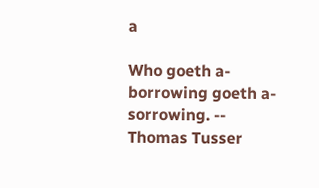a

Who goeth a-borrowing goeth a-sorrowing. -- Thomas Tusser